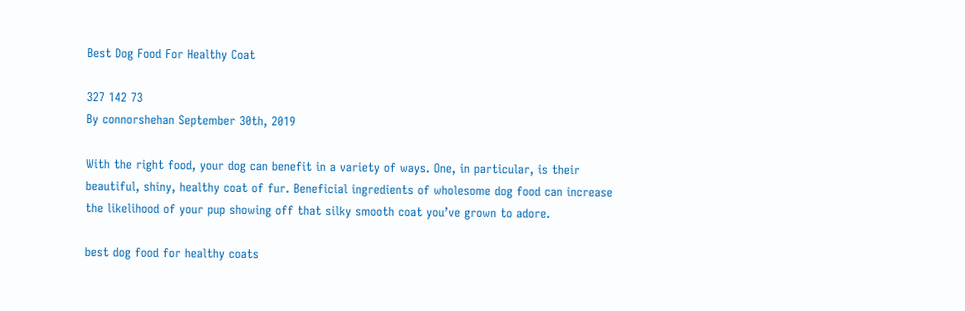Best Dog Food For Healthy Coat

327 142 73
By connorshehan September 30th, 2019

With the right food, your dog can benefit in a variety of ways. One, in particular, is their beautiful, shiny, healthy coat of fur. Beneficial ingredients of wholesome dog food can increase the likelihood of your pup showing off that silky smooth coat you’ve grown to adore.

best dog food for healthy coats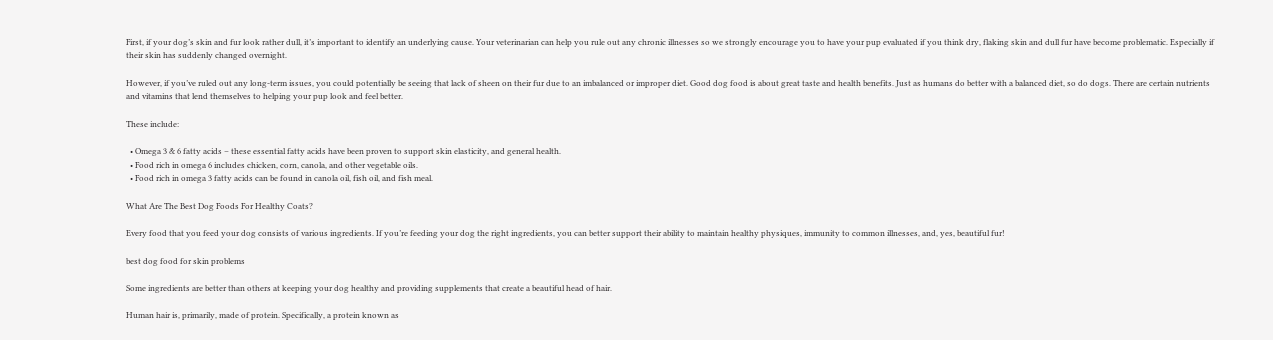First, if your dog’s skin and fur look rather dull, it’s important to identify an underlying cause. Your veterinarian can help you rule out any chronic illnesses so we strongly encourage you to have your pup evaluated if you think dry, flaking skin and dull fur have become problematic. Especially if their skin has suddenly changed overnight.

However, if you’ve ruled out any long-term issues, you could potentially be seeing that lack of sheen on their fur due to an imbalanced or improper diet. Good dog food is about great taste and health benefits. Just as humans do better with a balanced diet, so do dogs. There are certain nutrients and vitamins that lend themselves to helping your pup look and feel better.

These include:

  • Omega 3 & 6 fatty acids – these essential fatty acids have been proven to support skin elasticity, and general health.
  • Food rich in omega 6 includes chicken, corn, canola, and other vegetable oils.
  • Food rich in omega 3 fatty acids can be found in canola oil, fish oil, and fish meal.

What Are The Best Dog Foods For Healthy Coats?

Every food that you feed your dog consists of various ingredients. If you’re feeding your dog the right ingredients, you can better support their ability to maintain healthy physiques, immunity to common illnesses, and, yes, beautiful fur!

best dog food for skin problems

Some ingredients are better than others at keeping your dog healthy and providing supplements that create a beautiful head of hair.

Human hair is, primarily, made of protein. Specifically, a protein known as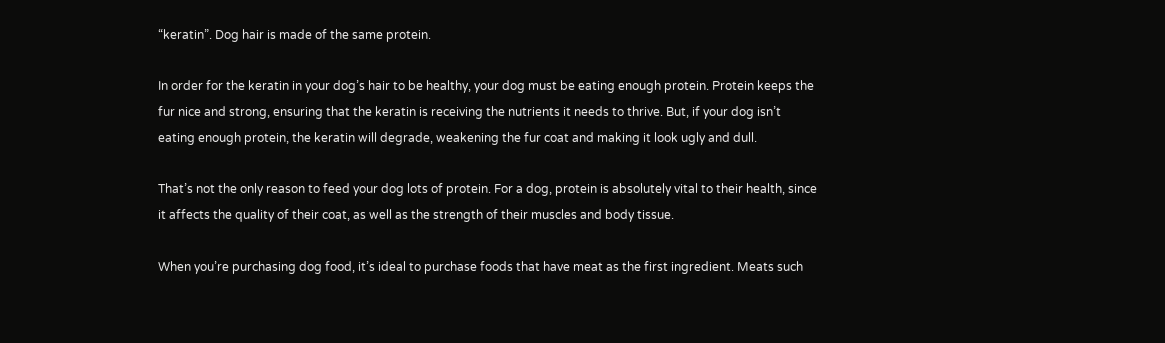“keratin”. Dog hair is made of the same protein.

In order for the keratin in your dog’s hair to be healthy, your dog must be eating enough protein. Protein keeps the fur nice and strong, ensuring that the keratin is receiving the nutrients it needs to thrive. But, if your dog isn’t eating enough protein, the keratin will degrade, weakening the fur coat and making it look ugly and dull.

That’s not the only reason to feed your dog lots of protein. For a dog, protein is absolutely vital to their health, since it affects the quality of their coat, as well as the strength of their muscles and body tissue.

When you’re purchasing dog food, it’s ideal to purchase foods that have meat as the first ingredient. Meats such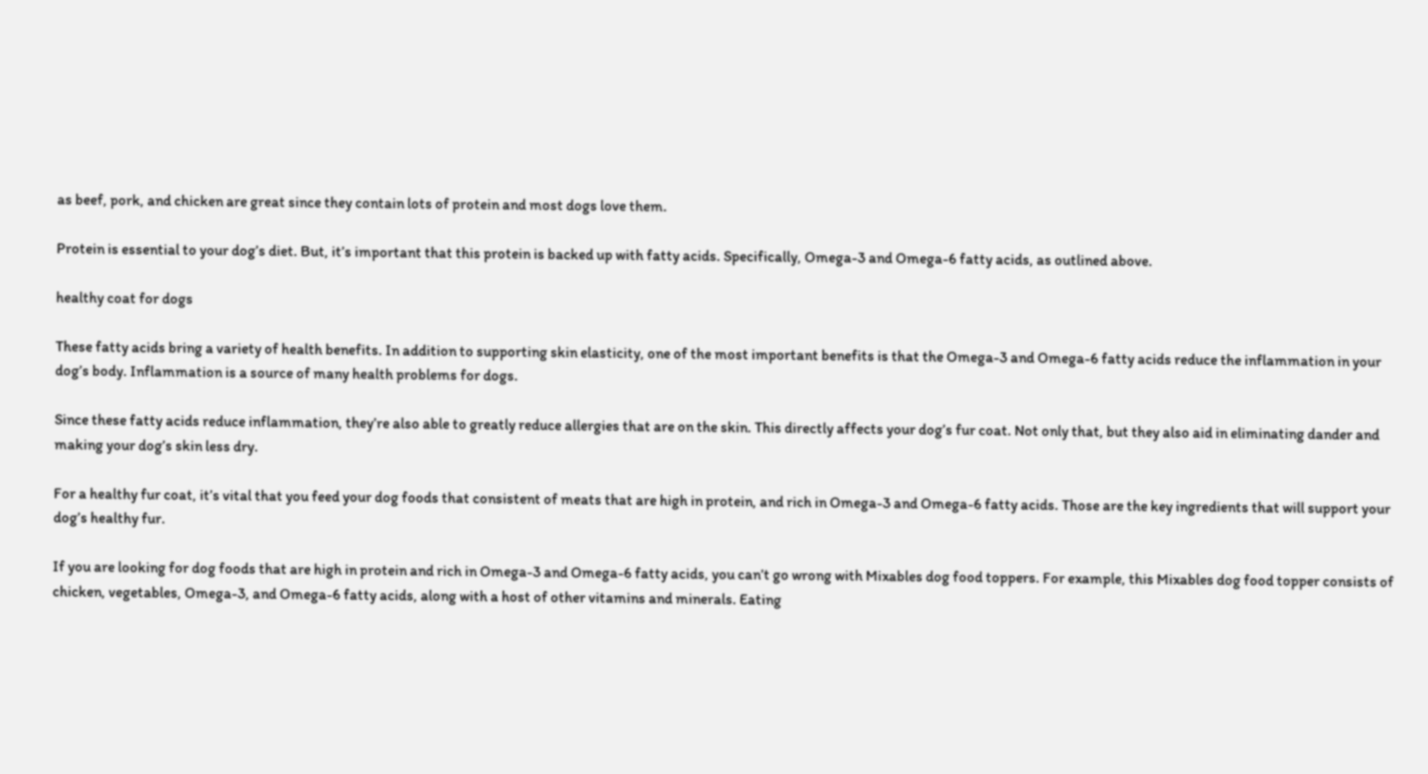as beef, pork, and chicken are great since they contain lots of protein and most dogs love them.

Protein is essential to your dog’s diet. But, it’s important that this protein is backed up with fatty acids. Specifically, Omega-3 and Omega-6 fatty acids, as outlined above.

healthy coat for dogs

These fatty acids bring a variety of health benefits. In addition to supporting skin elasticity, one of the most important benefits is that the Omega-3 and Omega-6 fatty acids reduce the inflammation in your dog’s body. Inflammation is a source of many health problems for dogs.

Since these fatty acids reduce inflammation, they’re also able to greatly reduce allergies that are on the skin. This directly affects your dog’s fur coat. Not only that, but they also aid in eliminating dander and making your dog’s skin less dry.

For a healthy fur coat, it’s vital that you feed your dog foods that consistent of meats that are high in protein, and rich in Omega-3 and Omega-6 fatty acids. Those are the key ingredients that will support your dog’s healthy fur.

If you are looking for dog foods that are high in protein and rich in Omega-3 and Omega-6 fatty acids, you can’t go wrong with Mixables dog food toppers. For example, this Mixables dog food topper consists of chicken, vegetables, Omega-3, and Omega-6 fatty acids, along with a host of other vitamins and minerals. Eating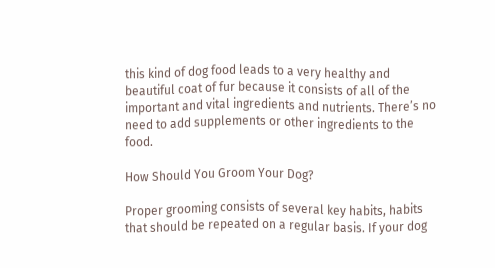this kind of dog food leads to a very healthy and beautiful coat of fur because it consists of all of the important and vital ingredients and nutrients. There’s no need to add supplements or other ingredients to the food.

How Should You Groom Your Dog?

Proper grooming consists of several key habits, habits that should be repeated on a regular basis. If your dog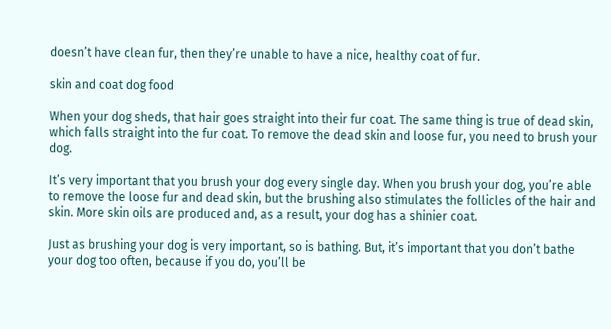doesn’t have clean fur, then they’re unable to have a nice, healthy coat of fur.

skin and coat dog food

When your dog sheds, that hair goes straight into their fur coat. The same thing is true of dead skin, which falls straight into the fur coat. To remove the dead skin and loose fur, you need to brush your dog.

It’s very important that you brush your dog every single day. When you brush your dog, you’re able to remove the loose fur and dead skin, but the brushing also stimulates the follicles of the hair and skin. More skin oils are produced and, as a result, your dog has a shinier coat.

Just as brushing your dog is very important, so is bathing. But, it’s important that you don’t bathe your dog too often, because if you do, you’ll be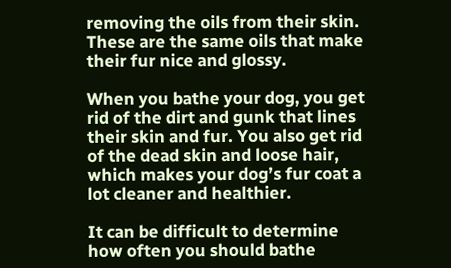removing the oils from their skin. These are the same oils that make their fur nice and glossy.

When you bathe your dog, you get rid of the dirt and gunk that lines their skin and fur. You also get rid of the dead skin and loose hair, which makes your dog’s fur coat a lot cleaner and healthier.

It can be difficult to determine how often you should bathe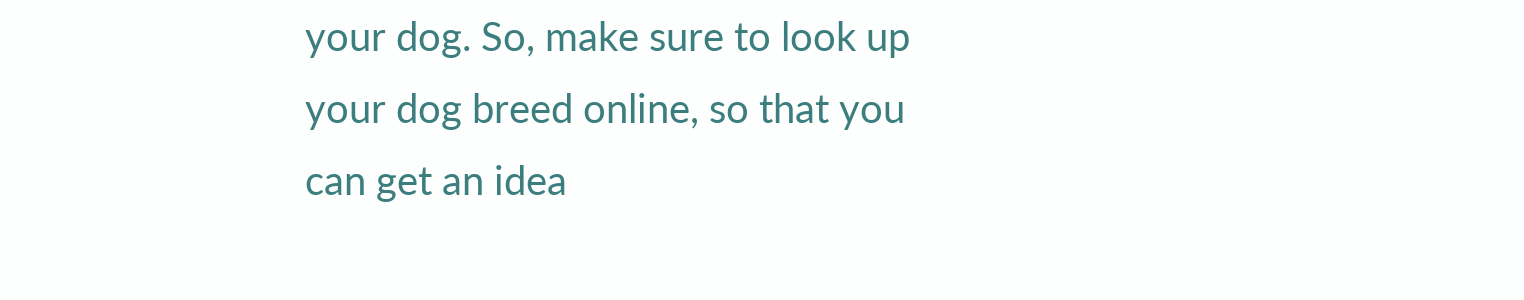your dog. So, make sure to look up your dog breed online, so that you can get an idea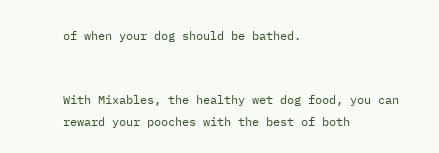of when your dog should be bathed.


With Mixables, the healthy wet dog food, you can reward your pooches with the best of both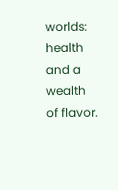worlds: health and a wealth of flavor.